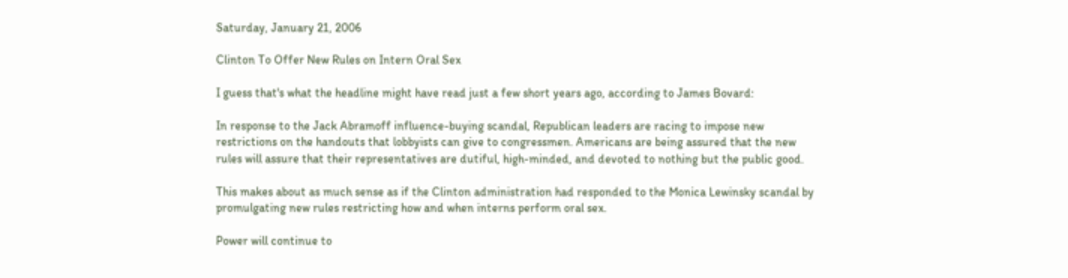Saturday, January 21, 2006

Clinton To Offer New Rules on Intern Oral Sex

I guess that's what the headline might have read just a few short years ago, according to James Bovard:

In response to the Jack Abramoff influence-buying scandal, Republican leaders are racing to impose new restrictions on the handouts that lobbyists can give to congressmen. Americans are being assured that the new rules will assure that their representatives are dutiful, high-minded, and devoted to nothing but the public good.

This makes about as much sense as if the Clinton administration had responded to the Monica Lewinsky scandal by promulgating new rules restricting how and when interns perform oral sex.

Power will continue to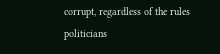corrupt, regardless of the rules politicians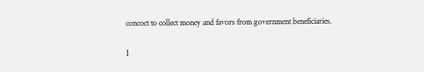concoct to collect money and favors from government beneficiaries.

I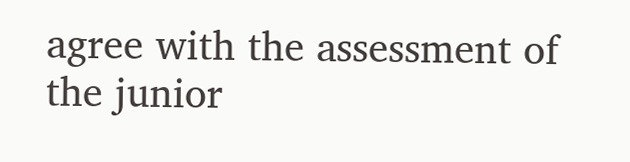agree with the assessment of the junior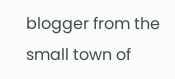blogger from the small town of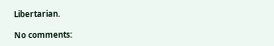Libertarian.

No comments: